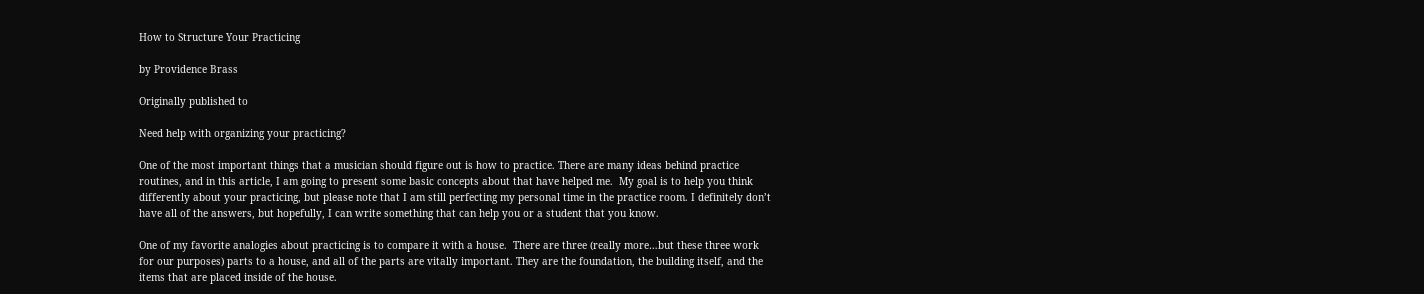How to Structure Your Practicing

by Providence Brass

Originally published to

Need help with organizing your practicing?

One of the most important things that a musician should figure out is how to practice. There are many ideas behind practice routines, and in this article, I am going to present some basic concepts about that have helped me.  My goal is to help you think differently about your practicing, but please note that I am still perfecting my personal time in the practice room. I definitely don’t have all of the answers, but hopefully, I can write something that can help you or a student that you know.

One of my favorite analogies about practicing is to compare it with a house.  There are three (really more…but these three work for our purposes) parts to a house, and all of the parts are vitally important. They are the foundation, the building itself, and the items that are placed inside of the house.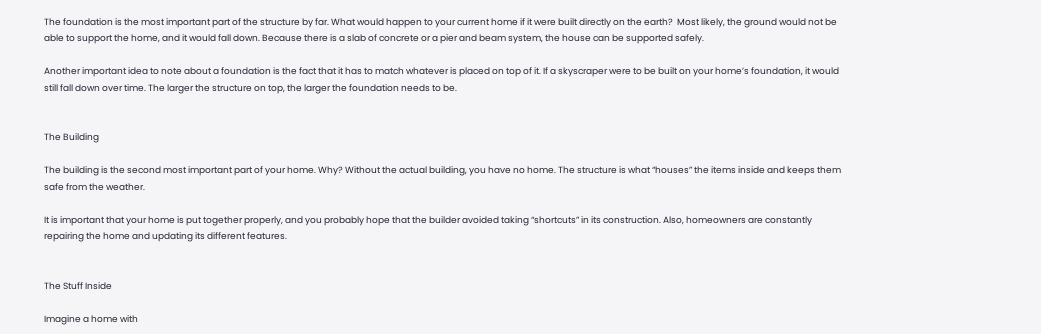The foundation is the most important part of the structure by far. What would happen to your current home if it were built directly on the earth?  Most likely, the ground would not be able to support the home, and it would fall down. Because there is a slab of concrete or a pier and beam system, the house can be supported safely.

Another important idea to note about a foundation is the fact that it has to match whatever is placed on top of it. If a skyscraper were to be built on your home’s foundation, it would still fall down over time. The larger the structure on top, the larger the foundation needs to be.


The Building

The building is the second most important part of your home. Why? Without the actual building, you have no home. The structure is what “houses” the items inside and keeps them safe from the weather.

It is important that your home is put together properly, and you probably hope that the builder avoided taking “shortcuts” in its construction. Also, homeowners are constantly repairing the home and updating its different features.


The Stuff Inside

Imagine a home with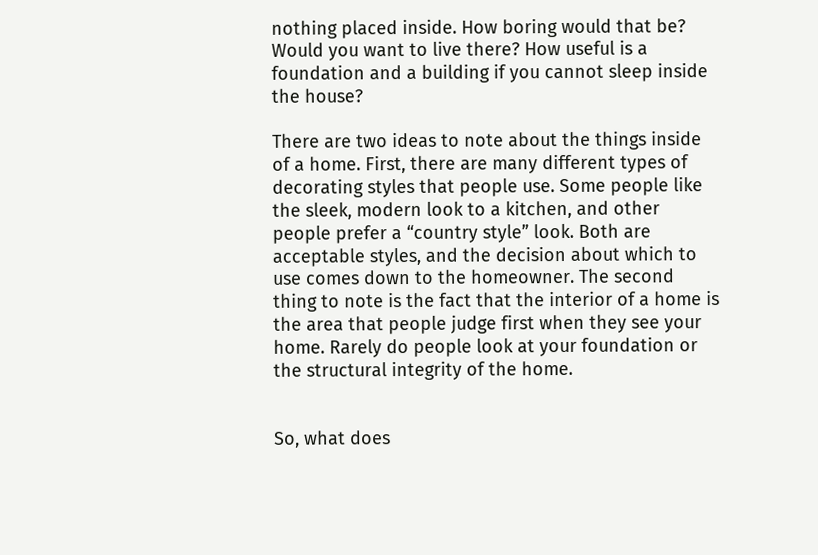nothing placed inside. How boring would that be? Would you want to live there? How useful is a foundation and a building if you cannot sleep inside the house?

There are two ideas to note about the things inside of a home. First, there are many different types of decorating styles that people use. Some people like the sleek, modern look to a kitchen, and other people prefer a “country style” look. Both are acceptable styles, and the decision about which to use comes down to the homeowner. The second thing to note is the fact that the interior of a home is the area that people judge first when they see your home. Rarely do people look at your foundation or the structural integrity of the home.


So, what does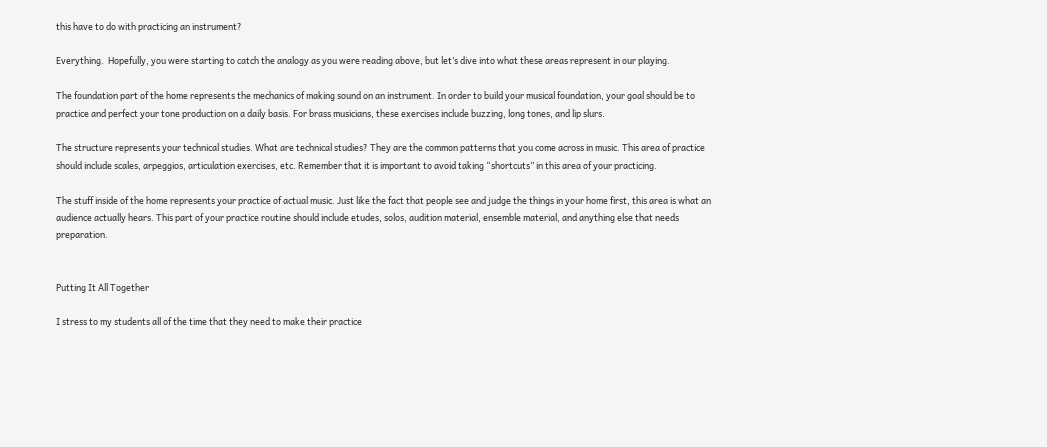this have to do with practicing an instrument?

Everything.  Hopefully, you were starting to catch the analogy as you were reading above, but let’s dive into what these areas represent in our playing.

The foundation part of the home represents the mechanics of making sound on an instrument. In order to build your musical foundation, your goal should be to practice and perfect your tone production on a daily basis. For brass musicians, these exercises include buzzing, long tones, and lip slurs.

The structure represents your technical studies. What are technical studies? They are the common patterns that you come across in music. This area of practice should include scales, arpeggios, articulation exercises, etc. Remember that it is important to avoid taking “shortcuts” in this area of your practicing.

The stuff inside of the home represents your practice of actual music. Just like the fact that people see and judge the things in your home first, this area is what an audience actually hears. This part of your practice routine should include etudes, solos, audition material, ensemble material, and anything else that needs preparation.


Putting It All Together

I stress to my students all of the time that they need to make their practice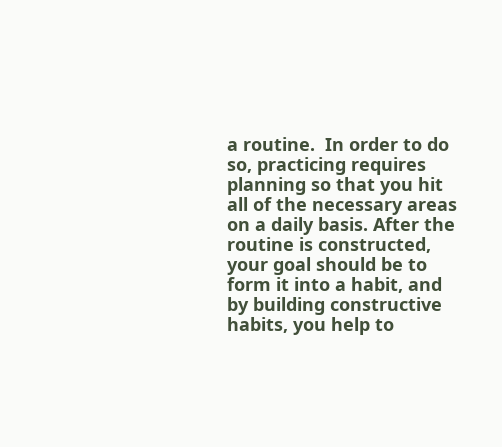a routine.  In order to do so, practicing requires planning so that you hit all of the necessary areas on a daily basis. After the routine is constructed, your goal should be to form it into a habit, and by building constructive habits, you help to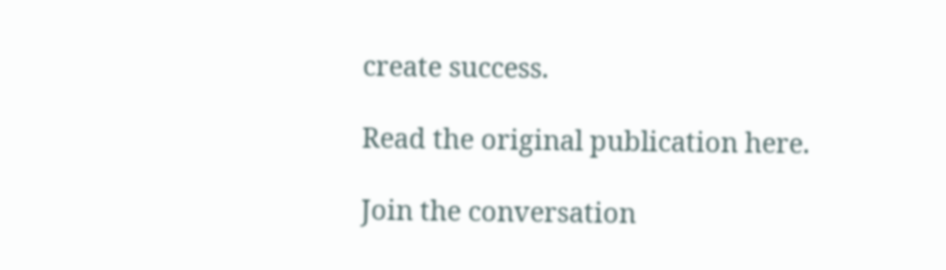create success.

Read the original publication here.

Join the conversation